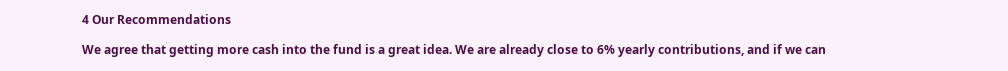4 Our Recommendations

We agree that getting more cash into the fund is a great idea. We are already close to 6% yearly contributions, and if we can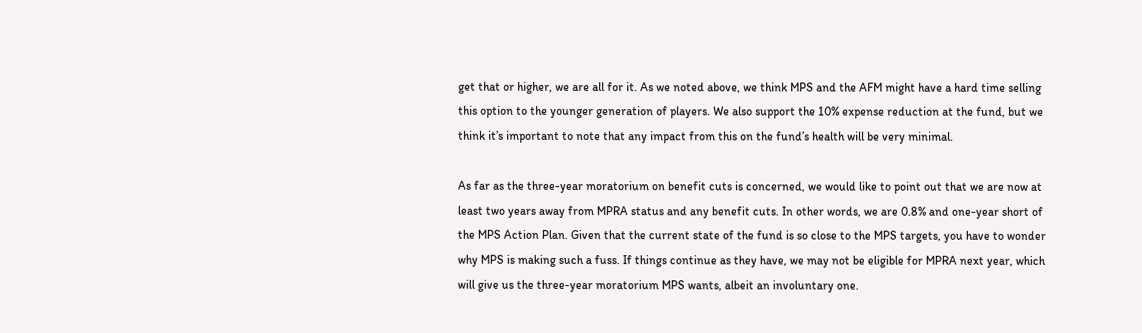get that or higher, we are all for it. As we noted above, we think MPS and the AFM might have a hard time selling this option to the younger generation of players. We also support the 10% expense reduction at the fund, but we think it’s important to note that any impact from this on the fund’s health will be very minimal.

As far as the three-year moratorium on benefit cuts is concerned, we would like to point out that we are now at least two years away from MPRA status and any benefit cuts. In other words, we are 0.8% and one-year short of the MPS Action Plan. Given that the current state of the fund is so close to the MPS targets, you have to wonder why MPS is making such a fuss. If things continue as they have, we may not be eligible for MPRA next year, which will give us the three-year moratorium MPS wants, albeit an involuntary one.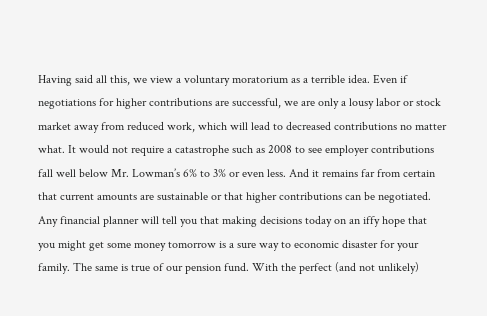Having said all this, we view a voluntary moratorium as a terrible idea. Even if negotiations for higher contributions are successful, we are only a lousy labor or stock market away from reduced work, which will lead to decreased contributions no matter what. It would not require a catastrophe such as 2008 to see employer contributions fall well below Mr. Lowman’s 6% to 3% or even less. And it remains far from certain that current amounts are sustainable or that higher contributions can be negotiated. Any financial planner will tell you that making decisions today on an iffy hope that you might get some money tomorrow is a sure way to economic disaster for your family. The same is true of our pension fund. With the perfect (and not unlikely)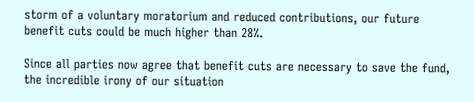storm of a voluntary moratorium and reduced contributions, our future benefit cuts could be much higher than 28%.

Since all parties now agree that benefit cuts are necessary to save the fund, the incredible irony of our situation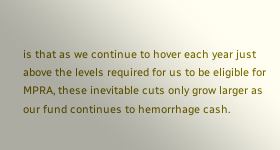is that as we continue to hover each year just above the levels required for us to be eligible for MPRA, these inevitable cuts only grow larger as our fund continues to hemorrhage cash.